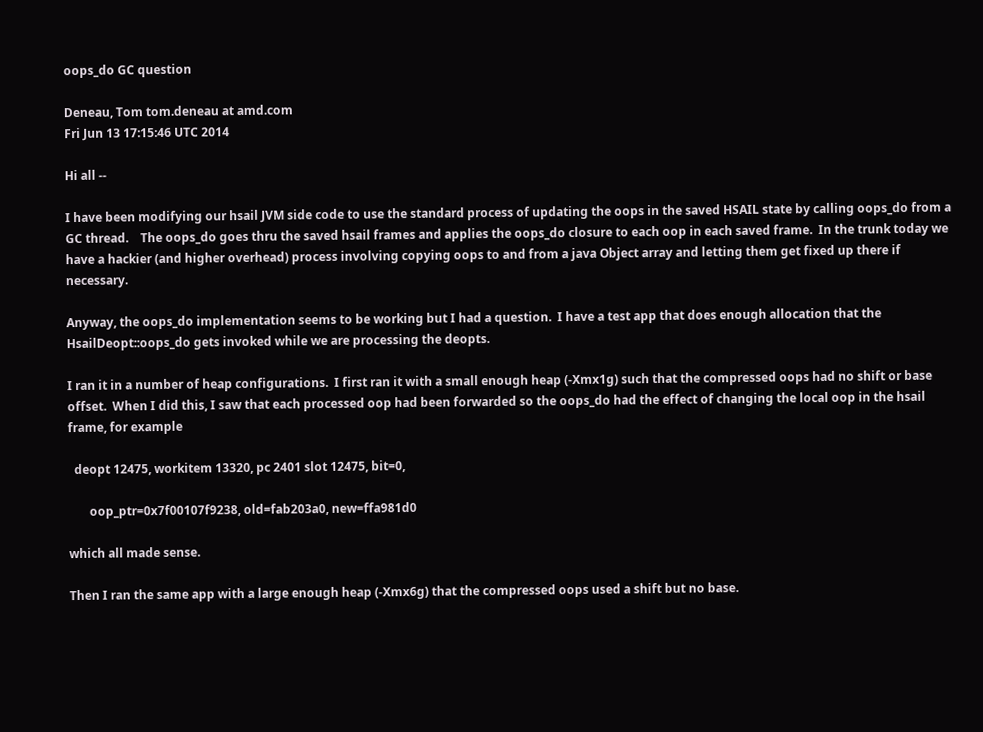oops_do GC question

Deneau, Tom tom.deneau at amd.com
Fri Jun 13 17:15:46 UTC 2014

Hi all --

I have been modifying our hsail JVM side code to use the standard process of updating the oops in the saved HSAIL state by calling oops_do from a GC thread.    The oops_do goes thru the saved hsail frames and applies the oops_do closure to each oop in each saved frame.  In the trunk today we have a hackier (and higher overhead) process involving copying oops to and from a java Object array and letting them get fixed up there if necessary.

Anyway, the oops_do implementation seems to be working but I had a question.  I have a test app that does enough allocation that the HsailDeopt::oops_do gets invoked while we are processing the deopts.

I ran it in a number of heap configurations.  I first ran it with a small enough heap (-Xmx1g) such that the compressed oops had no shift or base offset.  When I did this, I saw that each processed oop had been forwarded so the oops_do had the effect of changing the local oop in the hsail frame, for example

  deopt 12475, workitem 13320, pc 2401 slot 12475, bit=0,

       oop_ptr=0x7f00107f9238, old=fab203a0, new=ffa981d0

which all made sense.

Then I ran the same app with a large enough heap (-Xmx6g) that the compressed oops used a shift but no base.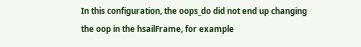In this configuration, the oops_do did not end up changing the oop in the hsailFrame, for example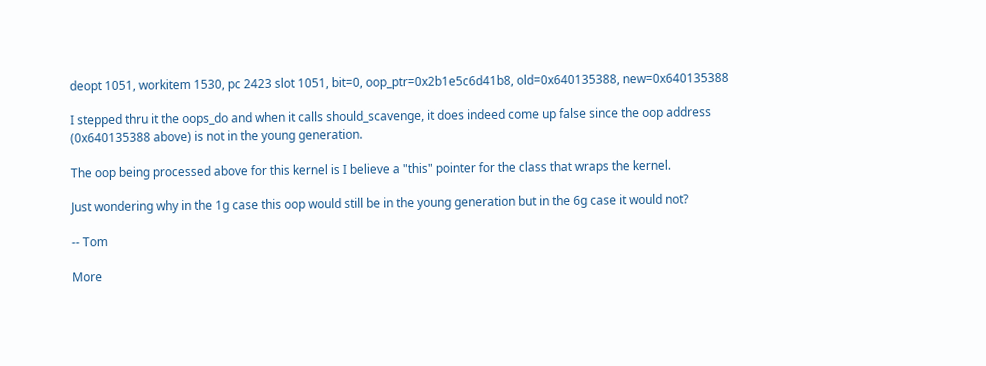deopt 1051, workitem 1530, pc 2423 slot 1051, bit=0, oop_ptr=0x2b1e5c6d41b8, old=0x640135388, new=0x640135388

I stepped thru it the oops_do and when it calls should_scavenge, it does indeed come up false since the oop address (0x640135388 above) is not in the young generation.

The oop being processed above for this kernel is I believe a "this" pointer for the class that wraps the kernel.

Just wondering why in the 1g case this oop would still be in the young generation but in the 6g case it would not?

-- Tom

More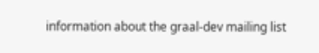information about the graal-dev mailing list